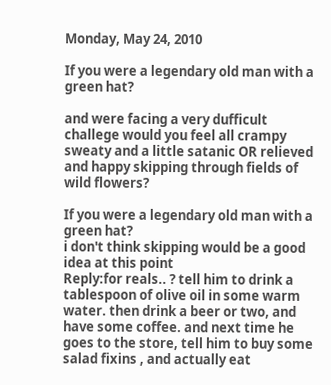Monday, May 24, 2010

If you were a legendary old man with a green hat?

and were facing a very dufficult challege would you feel all crampy sweaty and a little satanic OR relieved and happy skipping through fields of wild flowers?

If you were a legendary old man with a green hat?
i don't think skipping would be a good idea at this point
Reply:for reals.. ? tell him to drink a tablespoon of olive oil in some warm water. then drink a beer or two, and have some coffee. and next time he goes to the store, tell him to buy some salad fixins , and actually eat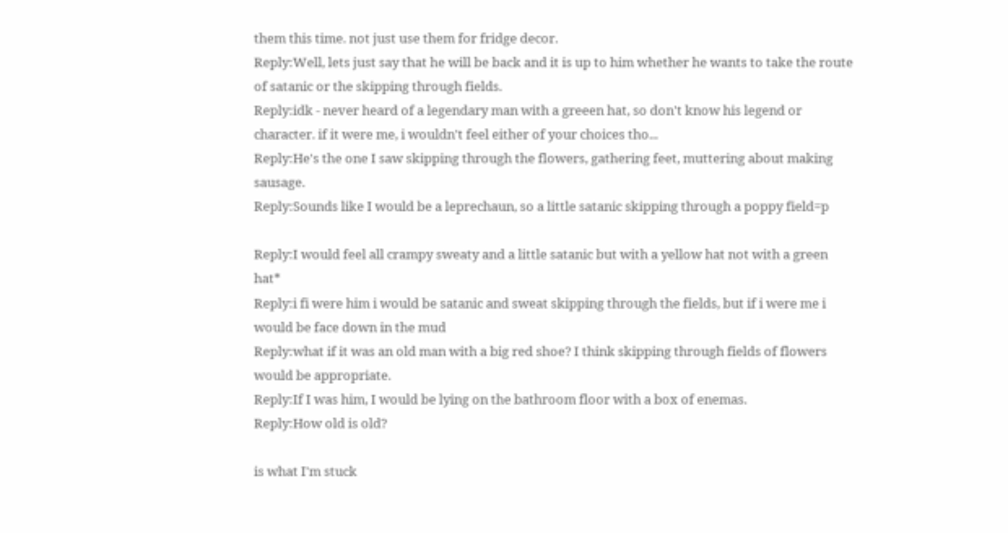them this time. not just use them for fridge decor.
Reply:Well, lets just say that he will be back and it is up to him whether he wants to take the route of satanic or the skipping through fields.
Reply:idk - never heard of a legendary man with a greeen hat, so don't know his legend or character. if it were me, i wouldn't feel either of your choices tho...
Reply:He's the one I saw skipping through the flowers, gathering feet, muttering about making sausage.
Reply:Sounds like I would be a leprechaun, so a little satanic skipping through a poppy field=p

Reply:I would feel all crampy sweaty and a little satanic but with a yellow hat not with a green hat*
Reply:i fi were him i would be satanic and sweat skipping through the fields, but if i were me i would be face down in the mud
Reply:what if it was an old man with a big red shoe? I think skipping through fields of flowers would be appropriate.
Reply:If I was him, I would be lying on the bathroom floor with a box of enemas.
Reply:How old is old?

is what I'm stuck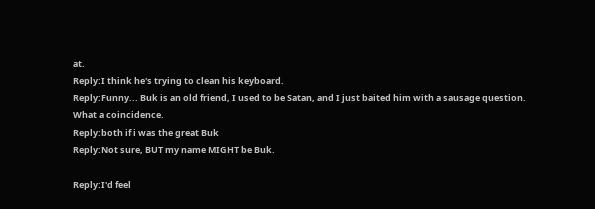at.
Reply:I think he's trying to clean his keyboard.
Reply:Funny... Buk is an old friend, I used to be Satan, and I just baited him with a sausage question. What a coincidence.
Reply:both if i was the great Buk
Reply:Not sure, BUT my name MIGHT be Buk.

Reply:I'd feel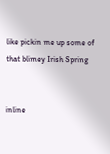like pickin me up some of that blimey Irish Spring


inline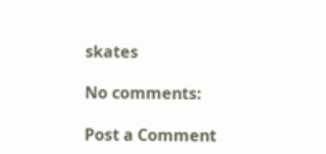skates

No comments:

Post a Comment